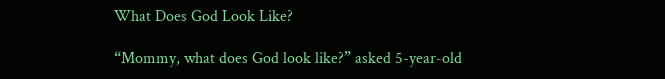What Does God Look Like?

“Mommy, what does God look like?” asked 5-year-old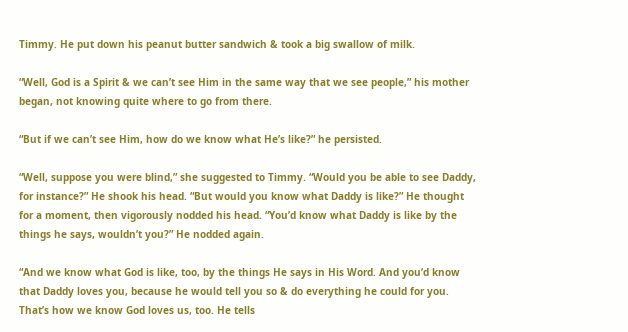Timmy. He put down his peanut butter sandwich & took a big swallow of milk.

“Well, God is a Spirit & we can’t see Him in the same way that we see people,” his mother began, not knowing quite where to go from there.

“But if we can’t see Him, how do we know what He’s like?” he persisted.

“Well, suppose you were blind,” she suggested to Timmy. “Would you be able to see Daddy, for instance?” He shook his head. “But would you know what Daddy is like?” He thought for a moment, then vigorously nodded his head. “You’d know what Daddy is like by the things he says, wouldn’t you?” He nodded again.

“And we know what God is like, too, by the things He says in His Word. And you’d know that Daddy loves you, because he would tell you so & do everything he could for you. That’s how we know God loves us, too. He tells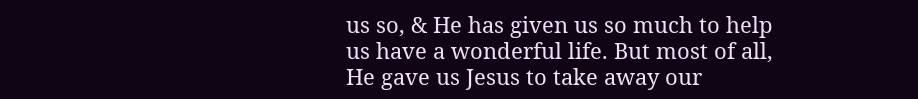us so, & He has given us so much to help us have a wonderful life. But most of all, He gave us Jesus to take away our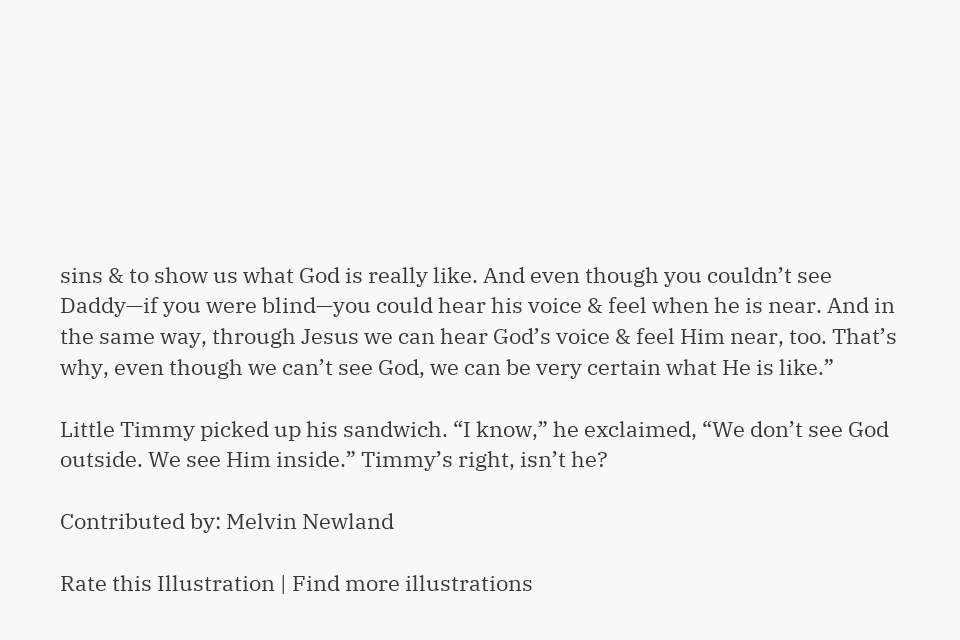sins & to show us what God is really like. And even though you couldn’t see Daddy—if you were blind—you could hear his voice & feel when he is near. And in the same way, through Jesus we can hear God’s voice & feel Him near, too. That’s why, even though we can’t see God, we can be very certain what He is like.”

Little Timmy picked up his sandwich. “I know,” he exclaimed, “We don’t see God outside. We see Him inside.” Timmy’s right, isn’t he?

Contributed by: Melvin Newland

Rate this Illustration | Find more illustrations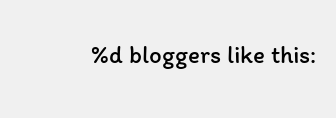%d bloggers like this: